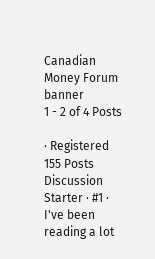Canadian Money Forum banner
1 - 2 of 4 Posts

· Registered
155 Posts
Discussion Starter · #1 ·
I've been reading a lot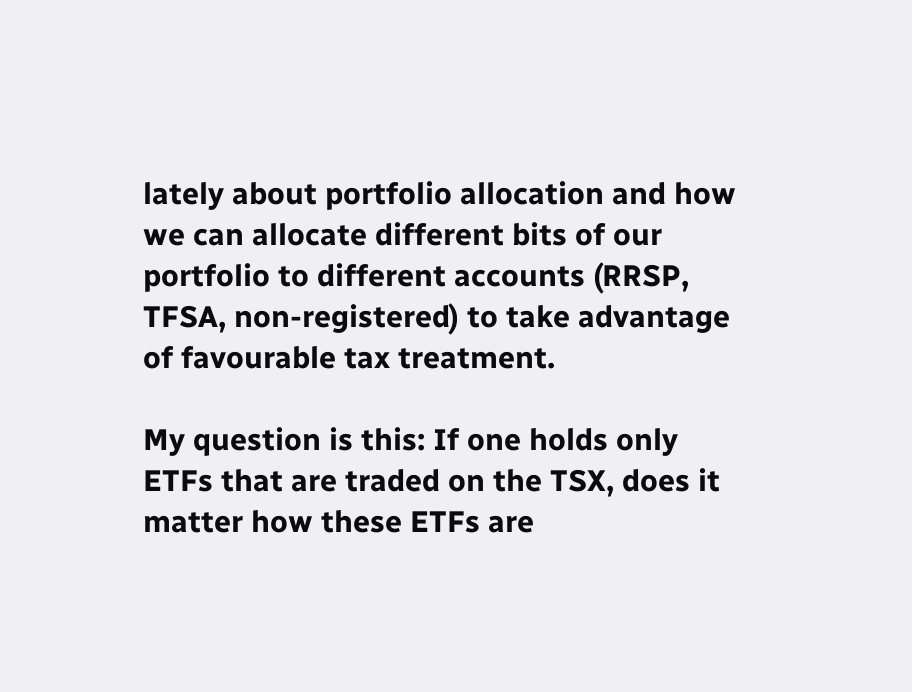lately about portfolio allocation and how we can allocate different bits of our portfolio to different accounts (RRSP, TFSA, non-registered) to take advantage of favourable tax treatment.

My question is this: If one holds only ETFs that are traded on the TSX, does it matter how these ETFs are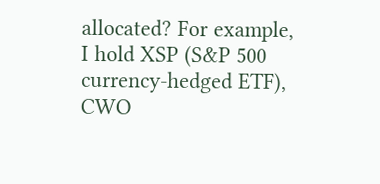allocated? For example, I hold XSP (S&P 500 currency-hedged ETF), CWO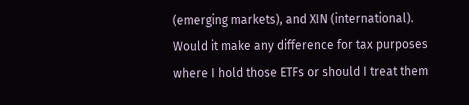(emerging markets), and XIN (international). Would it make any difference for tax purposes where I hold those ETFs or should I treat them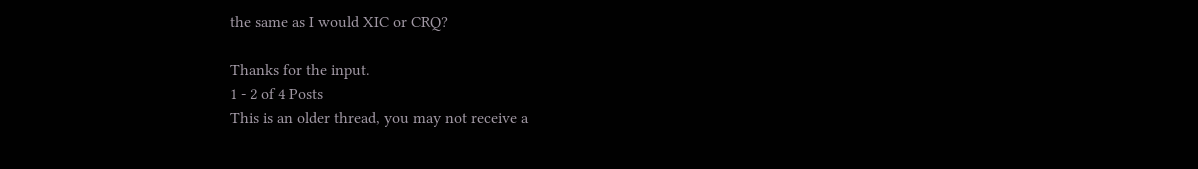the same as I would XIC or CRQ?

Thanks for the input.
1 - 2 of 4 Posts
This is an older thread, you may not receive a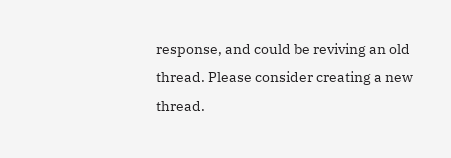response, and could be reviving an old thread. Please consider creating a new thread.